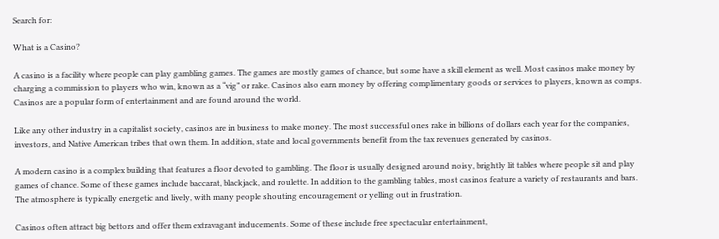Search for:

What is a Casino?

A casino is a facility where people can play gambling games. The games are mostly games of chance, but some have a skill element as well. Most casinos make money by charging a commission to players who win, known as a “vig” or rake. Casinos also earn money by offering complimentary goods or services to players, known as comps. Casinos are a popular form of entertainment and are found around the world.

Like any other industry in a capitalist society, casinos are in business to make money. The most successful ones rake in billions of dollars each year for the companies, investors, and Native American tribes that own them. In addition, state and local governments benefit from the tax revenues generated by casinos.

A modern casino is a complex building that features a floor devoted to gambling. The floor is usually designed around noisy, brightly lit tables where people sit and play games of chance. Some of these games include baccarat, blackjack, and roulette. In addition to the gambling tables, most casinos feature a variety of restaurants and bars. The atmosphere is typically energetic and lively, with many people shouting encouragement or yelling out in frustration.

Casinos often attract big bettors and offer them extravagant inducements. Some of these include free spectacular entertainment,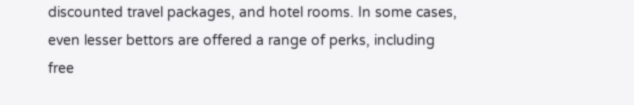discounted travel packages, and hotel rooms. In some cases, even lesser bettors are offered a range of perks, including free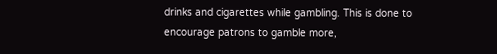drinks and cigarettes while gambling. This is done to encourage patrons to gamble more,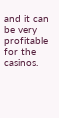and it can be very profitable for the casinos.